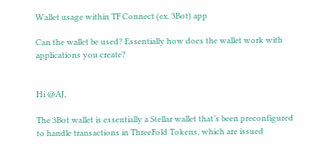Wallet usage within TF Connect (ex. 3Bot) app

Can the wallet be used? Essentially how does the wallet work with applications you create?


Hi @AJ,

The 3Bot wallet is essentially a Stellar wallet that’s been preconfigured to handle transactions in ThreeFold Tokens, which are issued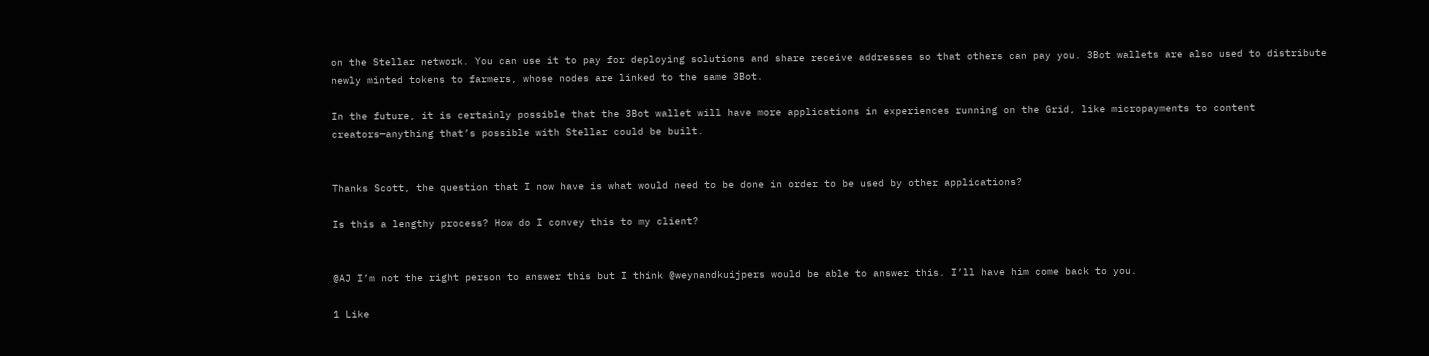on the Stellar network. You can use it to pay for deploying solutions and share receive addresses so that others can pay you. 3Bot wallets are also used to distribute newly minted tokens to farmers, whose nodes are linked to the same 3Bot.

In the future, it is certainly possible that the 3Bot wallet will have more applications in experiences running on the Grid, like micropayments to content creators—anything that’s possible with Stellar could be built.


Thanks Scott, the question that I now have is what would need to be done in order to be used by other applications?

Is this a lengthy process? How do I convey this to my client?


@AJ I’m not the right person to answer this but I think @weynandkuijpers would be able to answer this. I’ll have him come back to you.

1 Like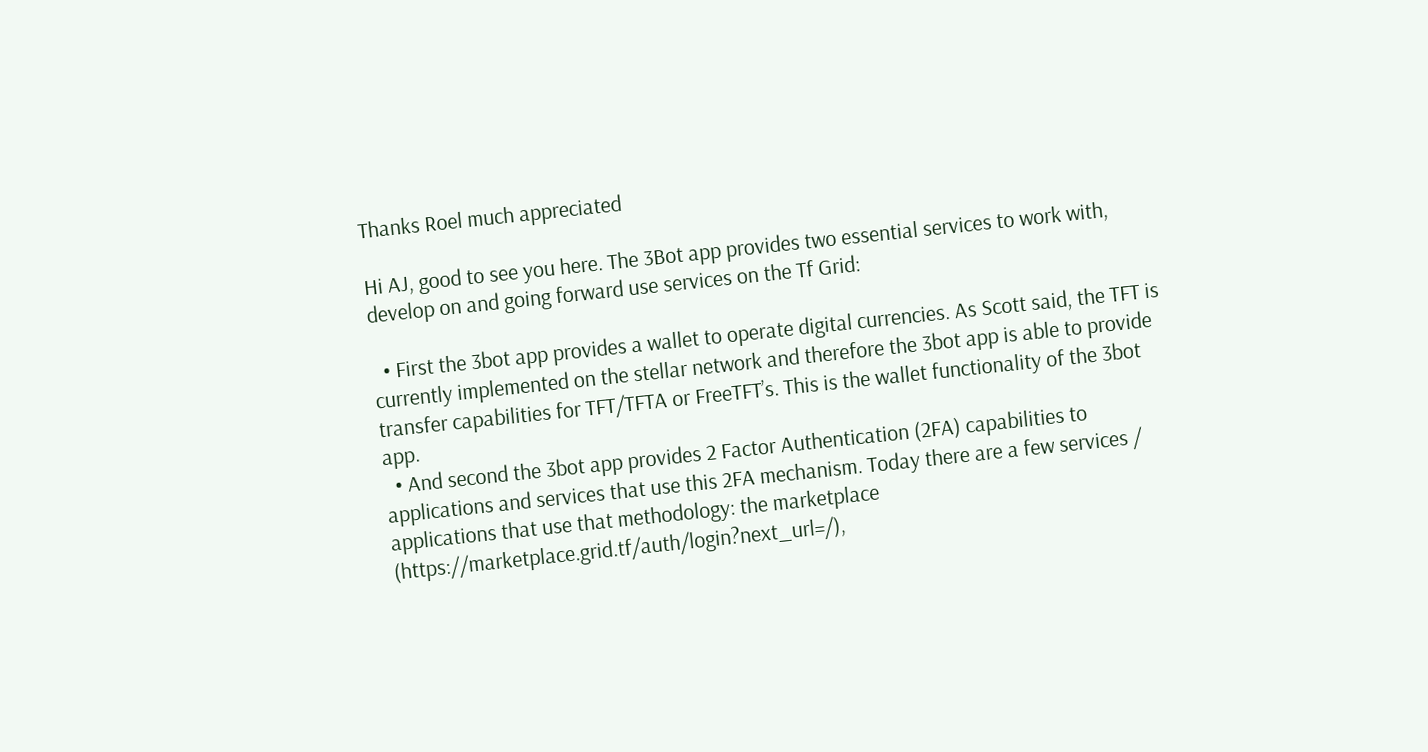Thanks Roel much appreciated

Hi AJ, good to see you here. The 3Bot app provides two essential services to work with, develop on and going forward use services on the Tf Grid:

  • First the 3bot app provides a wallet to operate digital currencies. As Scott said, the TFT is currently implemented on the stellar network and therefore the 3bot app is able to provide transfer capabilities for TFT/TFTA or FreeTFT’s. This is the wallet functionality of the 3bot app.
  • And second the 3bot app provides 2 Factor Authentication (2FA) capabilities to applications and services that use this 2FA mechanism. Today there are a few services / applications that use that methodology: the marketplace (https://marketplace.grid.tf/auth/login?next_url=/),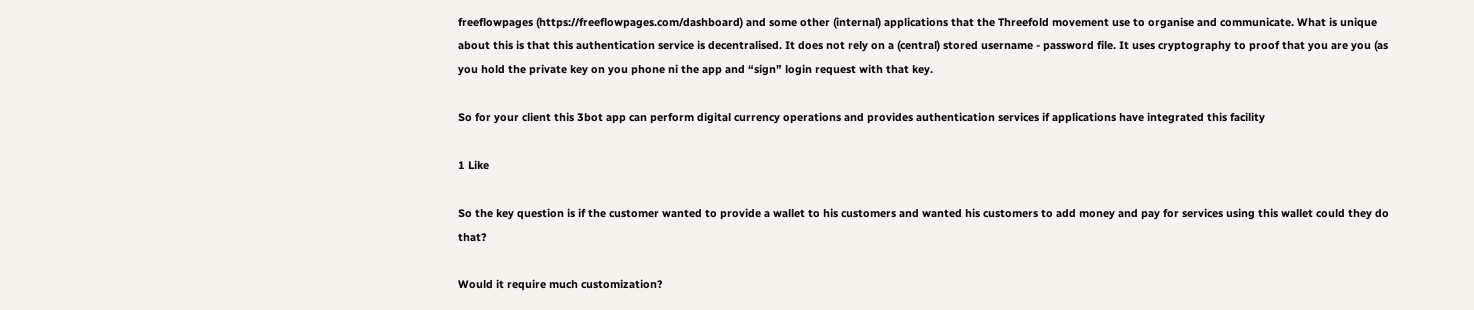freeflowpages (https://freeflowpages.com/dashboard) and some other (internal) applications that the Threefold movement use to organise and communicate. What is unique about this is that this authentication service is decentralised. It does not rely on a (central) stored username - password file. It uses cryptography to proof that you are you (as you hold the private key on you phone ni the app and “sign” login request with that key.

So for your client this 3bot app can perform digital currency operations and provides authentication services if applications have integrated this facility

1 Like

So the key question is if the customer wanted to provide a wallet to his customers and wanted his customers to add money and pay for services using this wallet could they do that?

Would it require much customization?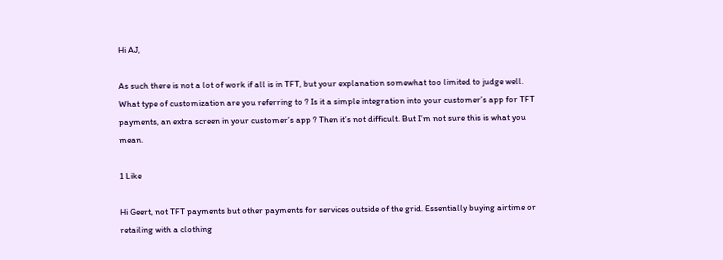Hi AJ,

As such there is not a lot of work if all is in TFT, but your explanation somewhat too limited to judge well.
What type of customization are you referring to ? Is it a simple integration into your customer’s app for TFT payments, an extra screen in your customer’s app ? Then it’s not difficult. But I’m not sure this is what you mean.

1 Like

Hi Geert, not TFT payments but other payments for services outside of the grid. Essentially buying airtime or retailing with a clothing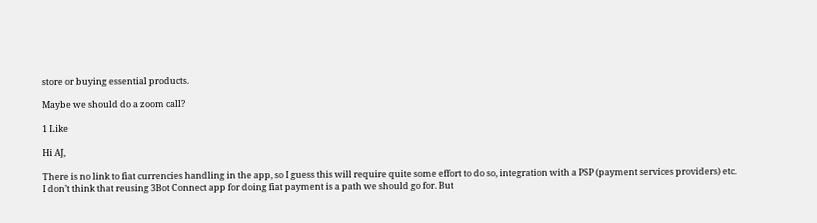store or buying essential products.

Maybe we should do a zoom call?

1 Like

Hi AJ,

There is no link to fiat currencies handling in the app, so I guess this will require quite some effort to do so, integration with a PSP (payment services providers) etc.
I don’t think that reusing 3Bot Connect app for doing fiat payment is a path we should go for. But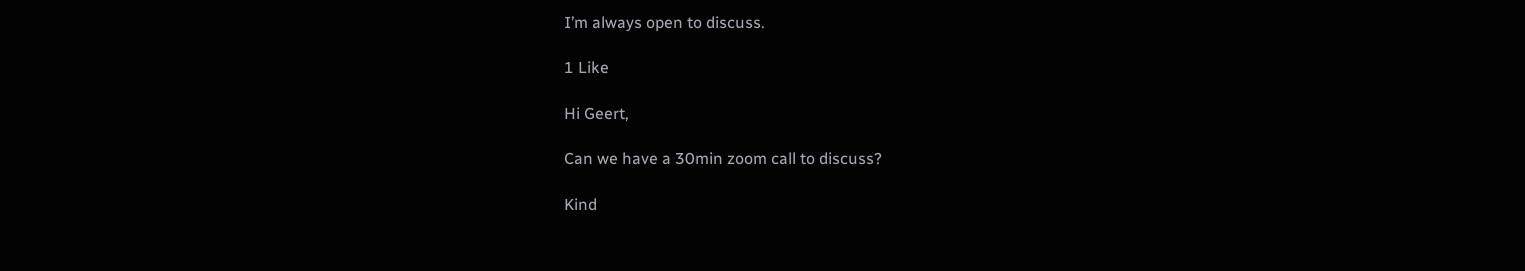I’m always open to discuss.

1 Like

Hi Geert,

Can we have a 30min zoom call to discuss?

Kind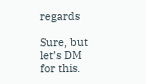regards

Sure, but let’s DM for this.